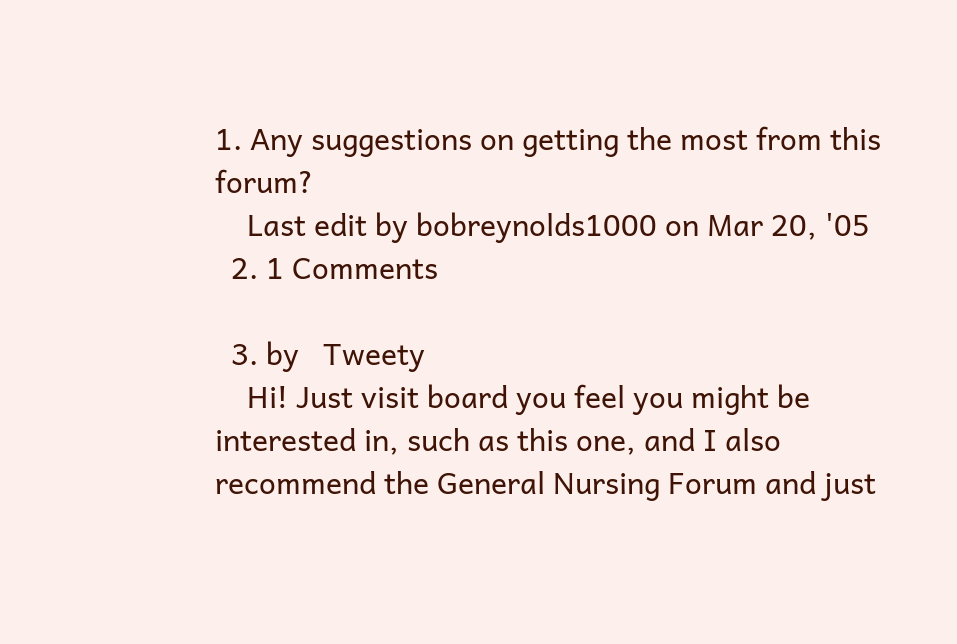1. Any suggestions on getting the most from this forum?
    Last edit by bobreynolds1000 on Mar 20, '05
  2. 1 Comments

  3. by   Tweety
    Hi! Just visit board you feel you might be interested in, such as this one, and I also recommend the General Nursing Forum and just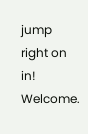jump right on in! Welcome.